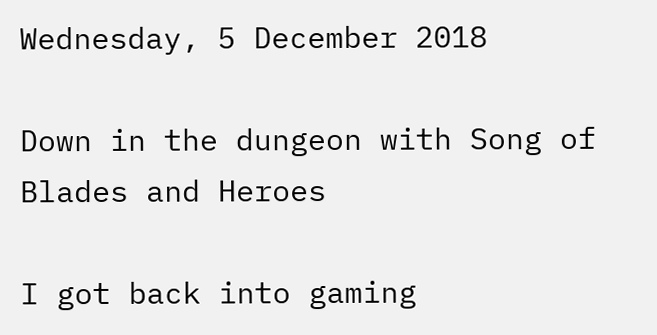Wednesday, 5 December 2018

Down in the dungeon with Song of Blades and Heroes

I got back into gaming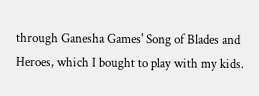through Ganesha Games' Song of Blades and Heroes, which I bought to play with my kids.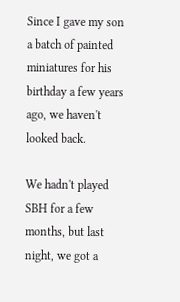Since I gave my son a batch of painted miniatures for his birthday a few years ago, we haven't looked back.

We hadn't played SBH for a few months, but last night, we got a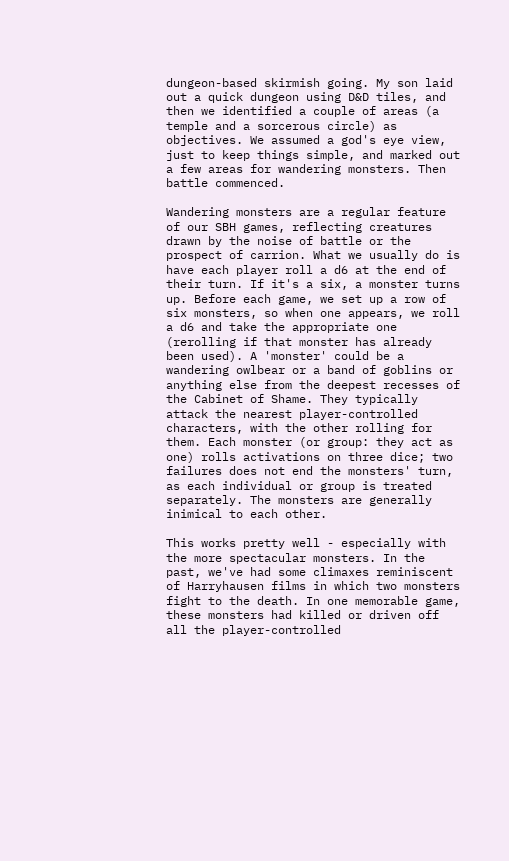dungeon-based skirmish going. My son laid out a quick dungeon using D&D tiles, and then we identified a couple of areas (a temple and a sorcerous circle) as objectives. We assumed a god's eye view, just to keep things simple, and marked out a few areas for wandering monsters. Then battle commenced.

Wandering monsters are a regular feature of our SBH games, reflecting creatures drawn by the noise of battle or the prospect of carrion. What we usually do is have each player roll a d6 at the end of their turn. If it's a six, a monster turns up. Before each game, we set up a row of six monsters, so when one appears, we roll a d6 and take the appropriate one (rerolling if that monster has already been used). A 'monster' could be a wandering owlbear or a band of goblins or anything else from the deepest recesses of the Cabinet of Shame. They typically attack the nearest player-controlled characters, with the other rolling for them. Each monster (or group: they act as one) rolls activations on three dice; two failures does not end the monsters' turn, as each individual or group is treated separately. The monsters are generally inimical to each other.

This works pretty well - especially with the more spectacular monsters. In the past, we've had some climaxes reminiscent of Harryhausen films in which two monsters fight to the death. In one memorable game, these monsters had killed or driven off all the player-controlled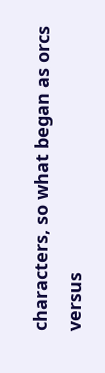characters, so what began as orcs versus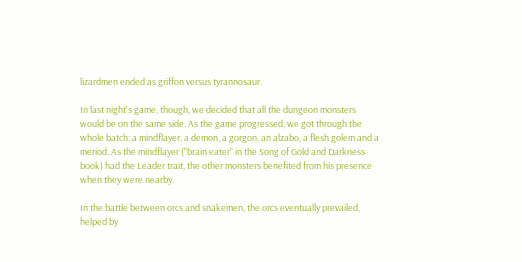lizardmen ended as griffon versus tyrannosaur.

In last night's game, though, we decided that all the dungeon monsters would be on the same side. As the game progressed, we got through the whole batch: a mindflayer, a demon, a gorgon, an alzabo, a flesh golem and a meriod. As the mindflayer ("brain eater" in the Song of Gold and Darkness book) had the Leader trait, the other monsters benefited from his presence when they were nearby.

In the battle between orcs and snakemen, the orcs eventually prevailed, helped by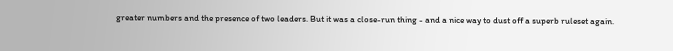greater numbers and the presence of two leaders. But it was a close-run thing - and a nice way to dust off a superb ruleset again.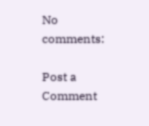No comments:

Post a Comment